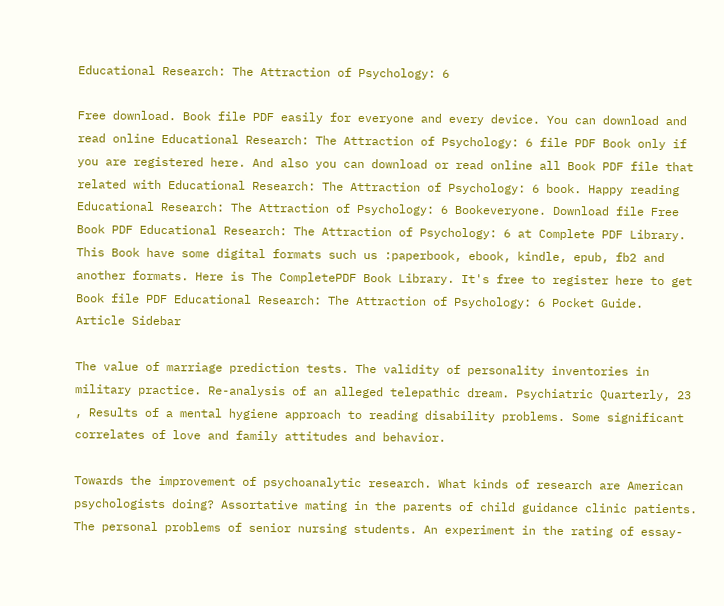Educational Research: The Attraction of Psychology: 6

Free download. Book file PDF easily for everyone and every device. You can download and read online Educational Research: The Attraction of Psychology: 6 file PDF Book only if you are registered here. And also you can download or read online all Book PDF file that related with Educational Research: The Attraction of Psychology: 6 book. Happy reading Educational Research: The Attraction of Psychology: 6 Bookeveryone. Download file Free Book PDF Educational Research: The Attraction of Psychology: 6 at Complete PDF Library. This Book have some digital formats such us :paperbook, ebook, kindle, epub, fb2 and another formats. Here is The CompletePDF Book Library. It's free to register here to get Book file PDF Educational Research: The Attraction of Psychology: 6 Pocket Guide.
Article Sidebar

The value of marriage prediction tests. The validity of personality inventories in military practice. Re-analysis of an alleged telepathic dream. Psychiatric Quarterly, 23 , Results of a mental hygiene approach to reading disability problems. Some significant correlates of love and family attitudes and behavior.

Towards the improvement of psychoanalytic research. What kinds of research are American psychologists doing? Assortative mating in the parents of child guidance clinic patients. The personal problems of senior nursing students. An experiment in the rating of essay-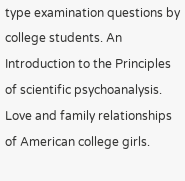type examination questions by college students. An Introduction to the Principles of scientific psychoanalysis. Love and family relationships of American college girls.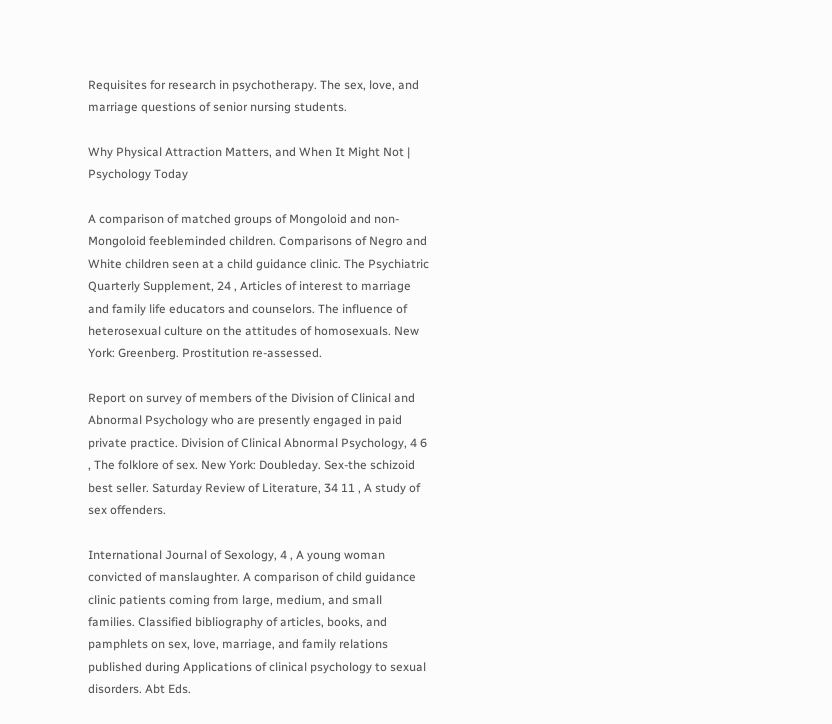Requisites for research in psychotherapy. The sex, love, and marriage questions of senior nursing students.

Why Physical Attraction Matters, and When It Might Not | Psychology Today

A comparison of matched groups of Mongoloid and non- Mongoloid feebleminded children. Comparisons of Negro and White children seen at a child guidance clinic. The Psychiatric Quarterly Supplement, 24 , Articles of interest to marriage and family life educators and counselors. The influence of heterosexual culture on the attitudes of homosexuals. New York: Greenberg. Prostitution re-assessed.

Report on survey of members of the Division of Clinical and Abnormal Psychology who are presently engaged in paid private practice. Division of Clinical Abnormal Psychology, 4 6 , The folklore of sex. New York: Doubleday. Sex-the schizoid best seller. Saturday Review of Literature, 34 11 , A study of sex offenders.

International Journal of Sexology, 4 , A young woman convicted of manslaughter. A comparison of child guidance clinic patients coming from large, medium, and small families. Classified bibliography of articles, books, and pamphlets on sex, love, marriage, and family relations published during Applications of clinical psychology to sexual disorders. Abt Eds.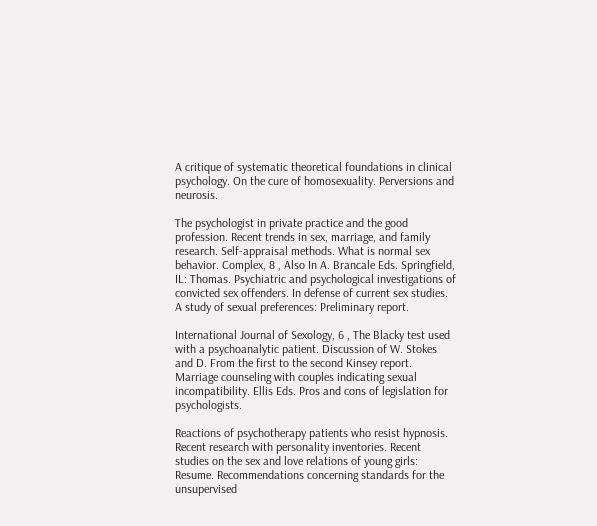A critique of systematic theoretical foundations in clinical psychology. On the cure of homosexuality. Perversions and neurosis.

The psychologist in private practice and the good profession. Recent trends in sex, marriage, and family research. Self-appraisal methods. What is normal sex behavior. Complex, 8 , Also In A. Brancale Eds. Springfield, IL: Thomas. Psychiatric and psychological investigations of convicted sex offenders. In defense of current sex studies. A study of sexual preferences: Preliminary report.

International Journal of Sexology, 6 , The Blacky test used with a psychoanalytic patient. Discussion of W. Stokes and D. From the first to the second Kinsey report. Marriage counseling with couples indicating sexual incompatibility. Ellis Eds. Pros and cons of legislation for psychologists.

Reactions of psychotherapy patients who resist hypnosis. Recent research with personality inventories. Recent studies on the sex and love relations of young girls: Resume. Recommendations concerning standards for the unsupervised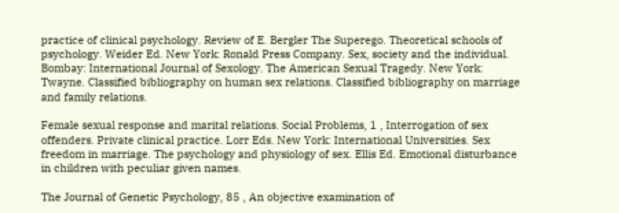practice of clinical psychology. Review of E. Bergler The Superego. Theoretical schools of psychology. Weider Ed. New York: Ronald Press Company. Sex, society and the individual. Bombay: International Journal of Sexology. The American Sexual Tragedy. New York: Twayne. Classified bibliography on human sex relations. Classified bibliography on marriage and family relations.

Female sexual response and marital relations. Social Problems, 1 , Interrogation of sex offenders. Private clinical practice. Lorr Eds. New York: International Universities. Sex freedom in marriage. The psychology and physiology of sex. Ellis Ed. Emotional disturbance in children with peculiar given names.

The Journal of Genetic Psychology, 85 , An objective examination of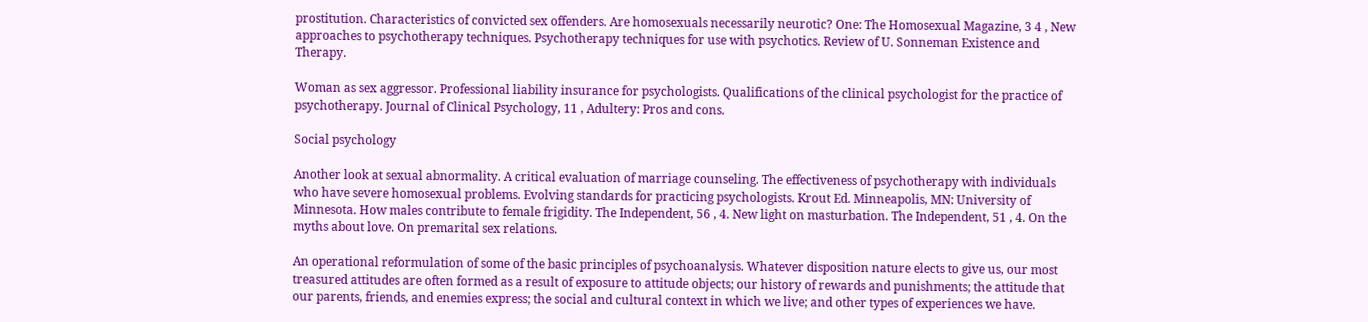prostitution. Characteristics of convicted sex offenders. Are homosexuals necessarily neurotic? One: The Homosexual Magazine, 3 4 , New approaches to psychotherapy techniques. Psychotherapy techniques for use with psychotics. Review of U. Sonneman Existence and Therapy.

Woman as sex aggressor. Professional liability insurance for psychologists. Qualifications of the clinical psychologist for the practice of psychotherapy. Journal of Clinical Psychology, 11 , Adultery: Pros and cons.

Social psychology

Another look at sexual abnormality. A critical evaluation of marriage counseling. The effectiveness of psychotherapy with individuals who have severe homosexual problems. Evolving standards for practicing psychologists. Krout Ed. Minneapolis, MN: University of Minnesota. How males contribute to female frigidity. The Independent, 56 , 4. New light on masturbation. The Independent, 51 , 4. On the myths about love. On premarital sex relations.

An operational reformulation of some of the basic principles of psychoanalysis. Whatever disposition nature elects to give us, our most treasured attitudes are often formed as a result of exposure to attitude objects; our history of rewards and punishments; the attitude that our parents, friends, and enemies express; the social and cultural context in which we live; and other types of experiences we have.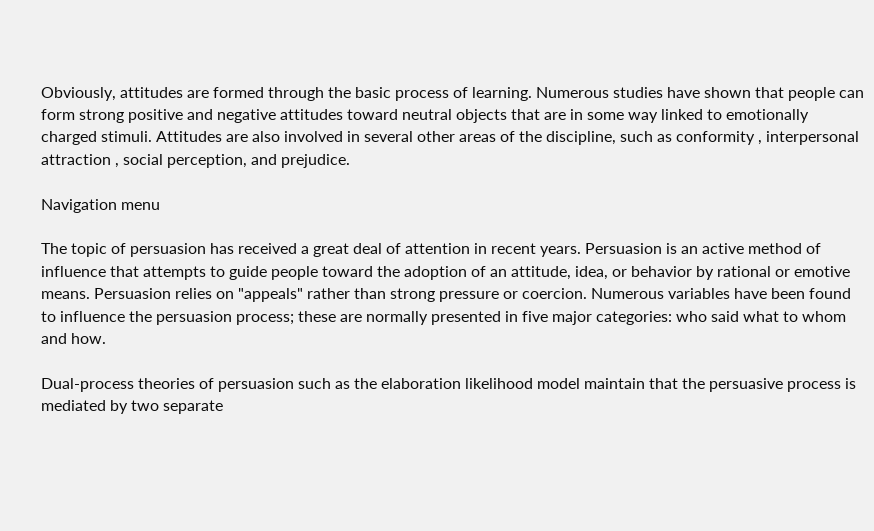Obviously, attitudes are formed through the basic process of learning. Numerous studies have shown that people can form strong positive and negative attitudes toward neutral objects that are in some way linked to emotionally charged stimuli. Attitudes are also involved in several other areas of the discipline, such as conformity , interpersonal attraction , social perception, and prejudice.

Navigation menu

The topic of persuasion has received a great deal of attention in recent years. Persuasion is an active method of influence that attempts to guide people toward the adoption of an attitude, idea, or behavior by rational or emotive means. Persuasion relies on "appeals" rather than strong pressure or coercion. Numerous variables have been found to influence the persuasion process; these are normally presented in five major categories: who said what to whom and how.

Dual-process theories of persuasion such as the elaboration likelihood model maintain that the persuasive process is mediated by two separate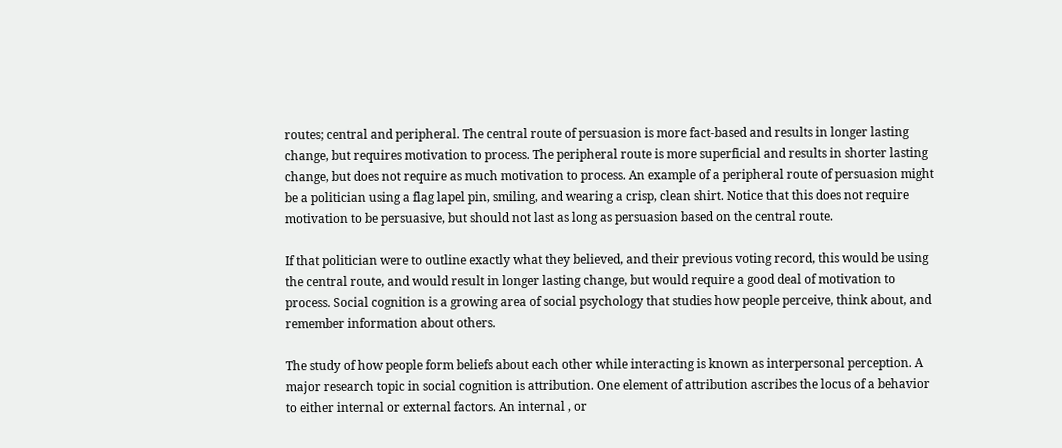routes; central and peripheral. The central route of persuasion is more fact-based and results in longer lasting change, but requires motivation to process. The peripheral route is more superficial and results in shorter lasting change, but does not require as much motivation to process. An example of a peripheral route of persuasion might be a politician using a flag lapel pin, smiling, and wearing a crisp, clean shirt. Notice that this does not require motivation to be persuasive, but should not last as long as persuasion based on the central route.

If that politician were to outline exactly what they believed, and their previous voting record, this would be using the central route, and would result in longer lasting change, but would require a good deal of motivation to process. Social cognition is a growing area of social psychology that studies how people perceive, think about, and remember information about others.

The study of how people form beliefs about each other while interacting is known as interpersonal perception. A major research topic in social cognition is attribution. One element of attribution ascribes the locus of a behavior to either internal or external factors. An internal , or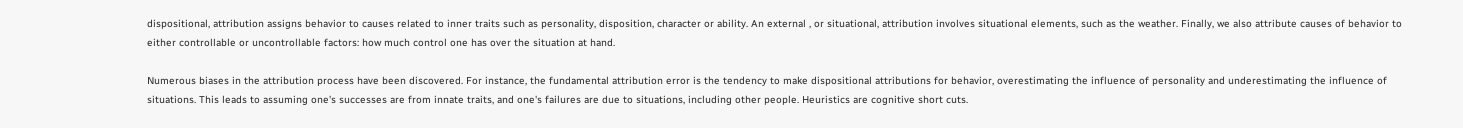dispositional, attribution assigns behavior to causes related to inner traits such as personality, disposition, character or ability. An external , or situational, attribution involves situational elements, such as the weather. Finally, we also attribute causes of behavior to either controllable or uncontrollable factors: how much control one has over the situation at hand.

Numerous biases in the attribution process have been discovered. For instance, the fundamental attribution error is the tendency to make dispositional attributions for behavior, overestimating the influence of personality and underestimating the influence of situations. This leads to assuming one's successes are from innate traits, and one's failures are due to situations, including other people. Heuristics are cognitive short cuts.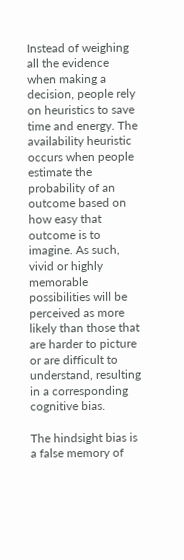Instead of weighing all the evidence when making a decision, people rely on heuristics to save time and energy. The availability heuristic occurs when people estimate the probability of an outcome based on how easy that outcome is to imagine. As such, vivid or highly memorable possibilities will be perceived as more likely than those that are harder to picture or are difficult to understand, resulting in a corresponding cognitive bias.

The hindsight bias is a false memory of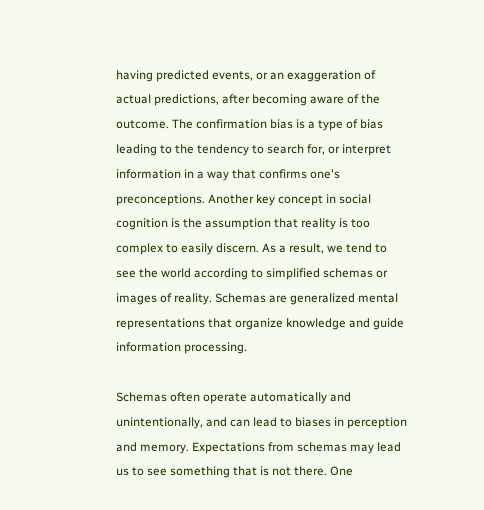having predicted events, or an exaggeration of actual predictions, after becoming aware of the outcome. The confirmation bias is a type of bias leading to the tendency to search for, or interpret information in a way that confirms one's preconceptions. Another key concept in social cognition is the assumption that reality is too complex to easily discern. As a result, we tend to see the world according to simplified schemas or images of reality. Schemas are generalized mental representations that organize knowledge and guide information processing.

Schemas often operate automatically and unintentionally, and can lead to biases in perception and memory. Expectations from schemas may lead us to see something that is not there. One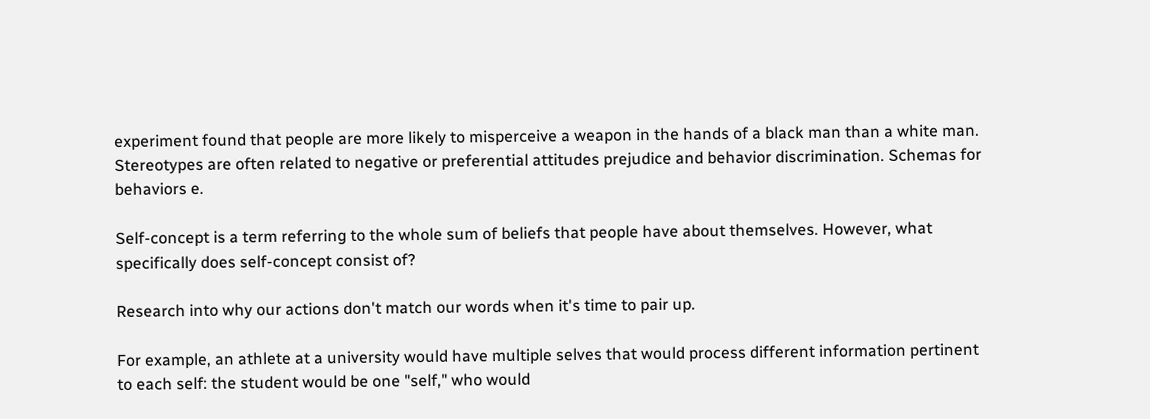experiment found that people are more likely to misperceive a weapon in the hands of a black man than a white man. Stereotypes are often related to negative or preferential attitudes prejudice and behavior discrimination. Schemas for behaviors e.

Self-concept is a term referring to the whole sum of beliefs that people have about themselves. However, what specifically does self-concept consist of?

Research into why our actions don't match our words when it's time to pair up.

For example, an athlete at a university would have multiple selves that would process different information pertinent to each self: the student would be one "self," who would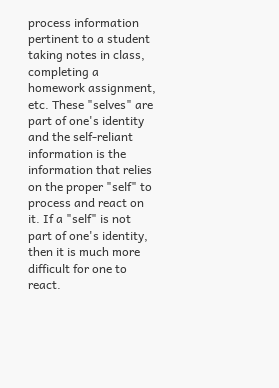process information pertinent to a student taking notes in class, completing a homework assignment, etc. These "selves" are part of one's identity and the self-reliant information is the information that relies on the proper "self" to process and react on it. If a "self" is not part of one's identity, then it is much more difficult for one to react.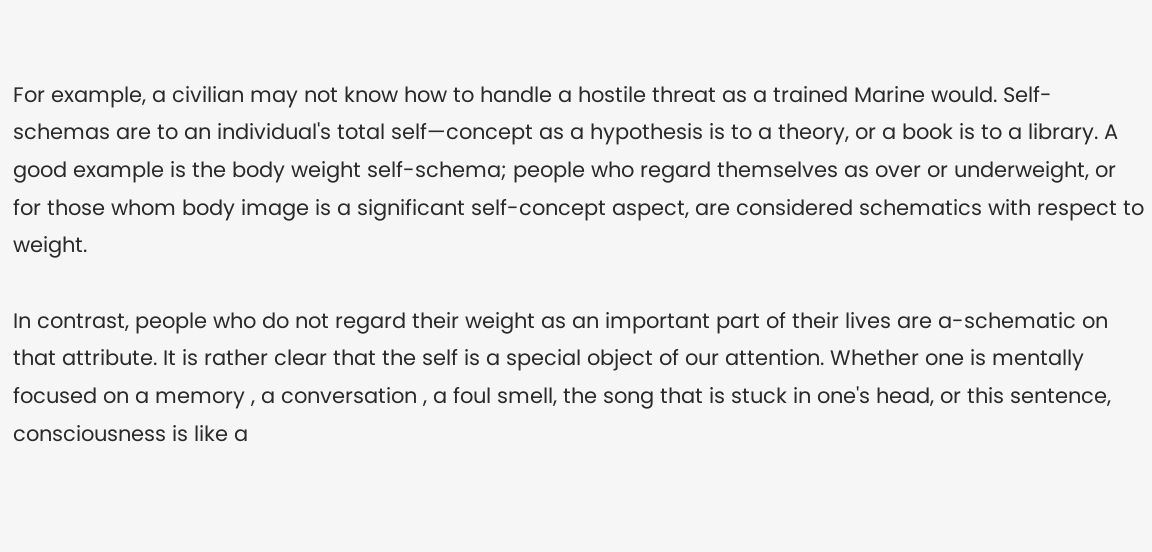For example, a civilian may not know how to handle a hostile threat as a trained Marine would. Self-schemas are to an individual's total self—concept as a hypothesis is to a theory, or a book is to a library. A good example is the body weight self-schema; people who regard themselves as over or underweight, or for those whom body image is a significant self-concept aspect, are considered schematics with respect to weight.

In contrast, people who do not regard their weight as an important part of their lives are a-schematic on that attribute. It is rather clear that the self is a special object of our attention. Whether one is mentally focused on a memory , a conversation , a foul smell, the song that is stuck in one's head, or this sentence, consciousness is like a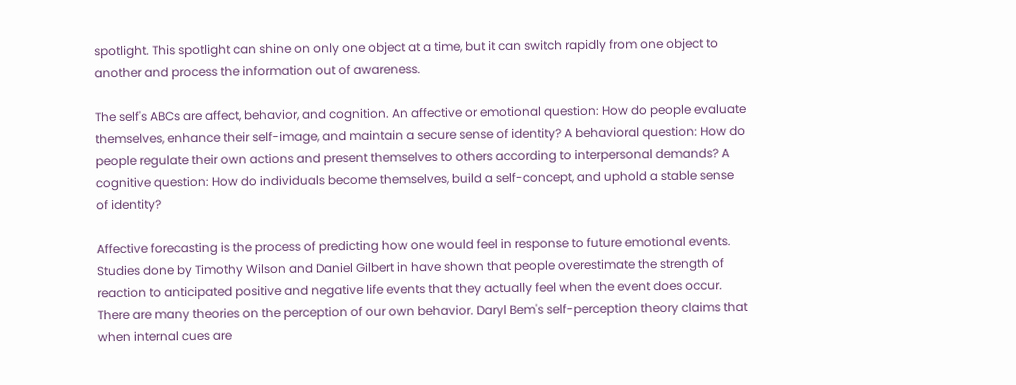spotlight. This spotlight can shine on only one object at a time, but it can switch rapidly from one object to another and process the information out of awareness.

The self's ABCs are affect, behavior, and cognition. An affective or emotional question: How do people evaluate themselves, enhance their self-image, and maintain a secure sense of identity? A behavioral question: How do people regulate their own actions and present themselves to others according to interpersonal demands? A cognitive question: How do individuals become themselves, build a self-concept, and uphold a stable sense of identity?

Affective forecasting is the process of predicting how one would feel in response to future emotional events. Studies done by Timothy Wilson and Daniel Gilbert in have shown that people overestimate the strength of reaction to anticipated positive and negative life events that they actually feel when the event does occur. There are many theories on the perception of our own behavior. Daryl Bem's self-perception theory claims that when internal cues are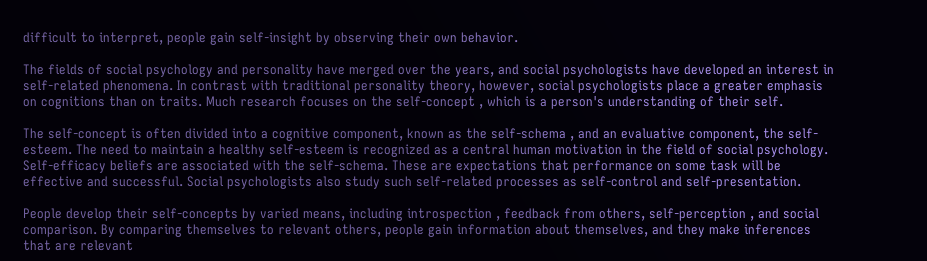difficult to interpret, people gain self-insight by observing their own behavior.

The fields of social psychology and personality have merged over the years, and social psychologists have developed an interest in self-related phenomena. In contrast with traditional personality theory, however, social psychologists place a greater emphasis on cognitions than on traits. Much research focuses on the self-concept , which is a person's understanding of their self.

The self-concept is often divided into a cognitive component, known as the self-schema , and an evaluative component, the self-esteem. The need to maintain a healthy self-esteem is recognized as a central human motivation in the field of social psychology. Self-efficacy beliefs are associated with the self-schema. These are expectations that performance on some task will be effective and successful. Social psychologists also study such self-related processes as self-control and self-presentation.

People develop their self-concepts by varied means, including introspection , feedback from others, self-perception , and social comparison. By comparing themselves to relevant others, people gain information about themselves, and they make inferences that are relevant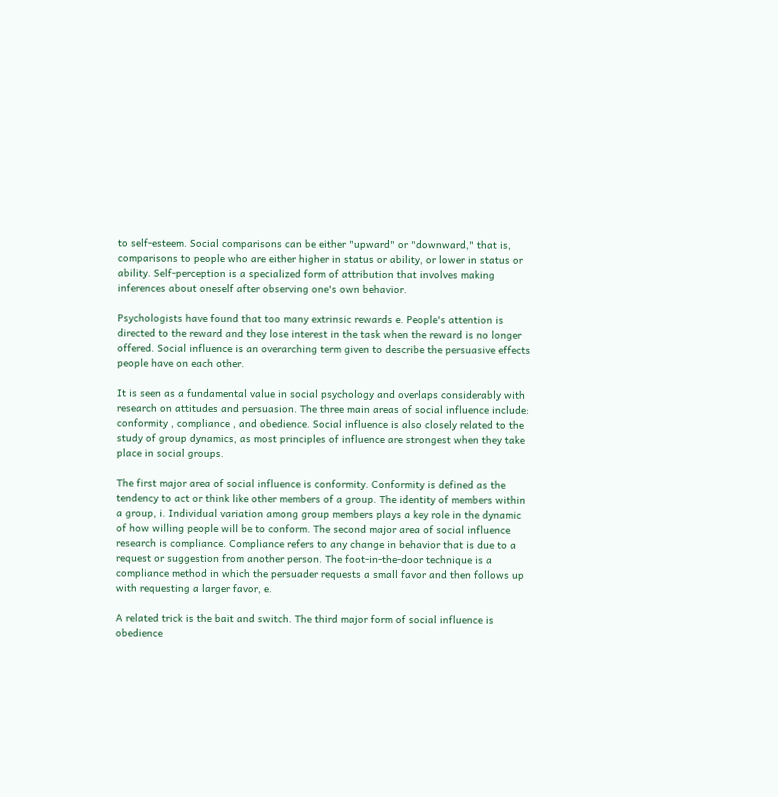to self-esteem. Social comparisons can be either "upward" or "downward," that is, comparisons to people who are either higher in status or ability, or lower in status or ability. Self-perception is a specialized form of attribution that involves making inferences about oneself after observing one's own behavior.

Psychologists have found that too many extrinsic rewards e. People's attention is directed to the reward and they lose interest in the task when the reward is no longer offered. Social influence is an overarching term given to describe the persuasive effects people have on each other.

It is seen as a fundamental value in social psychology and overlaps considerably with research on attitudes and persuasion. The three main areas of social influence include: conformity , compliance , and obedience. Social influence is also closely related to the study of group dynamics, as most principles of influence are strongest when they take place in social groups.

The first major area of social influence is conformity. Conformity is defined as the tendency to act or think like other members of a group. The identity of members within a group, i. Individual variation among group members plays a key role in the dynamic of how willing people will be to conform. The second major area of social influence research is compliance. Compliance refers to any change in behavior that is due to a request or suggestion from another person. The foot-in-the-door technique is a compliance method in which the persuader requests a small favor and then follows up with requesting a larger favor, e.

A related trick is the bait and switch. The third major form of social influence is obedience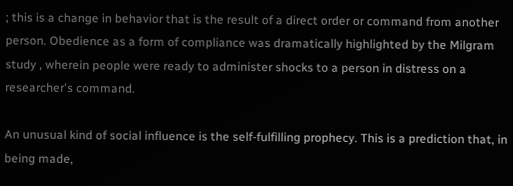; this is a change in behavior that is the result of a direct order or command from another person. Obedience as a form of compliance was dramatically highlighted by the Milgram study , wherein people were ready to administer shocks to a person in distress on a researcher's command.

An unusual kind of social influence is the self-fulfilling prophecy. This is a prediction that, in being made,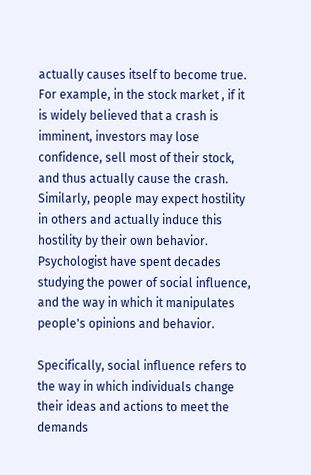actually causes itself to become true. For example, in the stock market , if it is widely believed that a crash is imminent, investors may lose confidence, sell most of their stock, and thus actually cause the crash. Similarly, people may expect hostility in others and actually induce this hostility by their own behavior. Psychologist have spent decades studying the power of social influence, and the way in which it manipulates people's opinions and behavior.

Specifically, social influence refers to the way in which individuals change their ideas and actions to meet the demands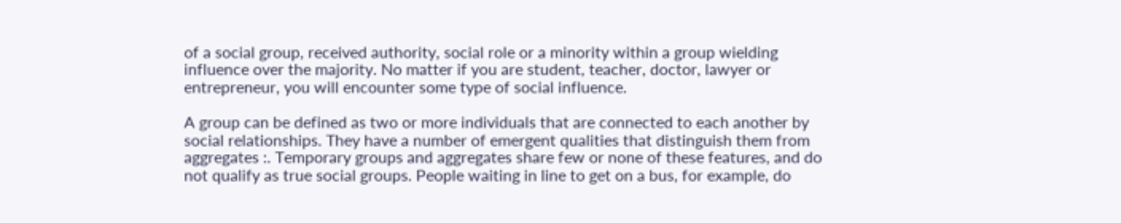of a social group, received authority, social role or a minority within a group wielding influence over the majority. No matter if you are student, teacher, doctor, lawyer or entrepreneur, you will encounter some type of social influence.

A group can be defined as two or more individuals that are connected to each another by social relationships. They have a number of emergent qualities that distinguish them from aggregates :. Temporary groups and aggregates share few or none of these features, and do not qualify as true social groups. People waiting in line to get on a bus, for example, do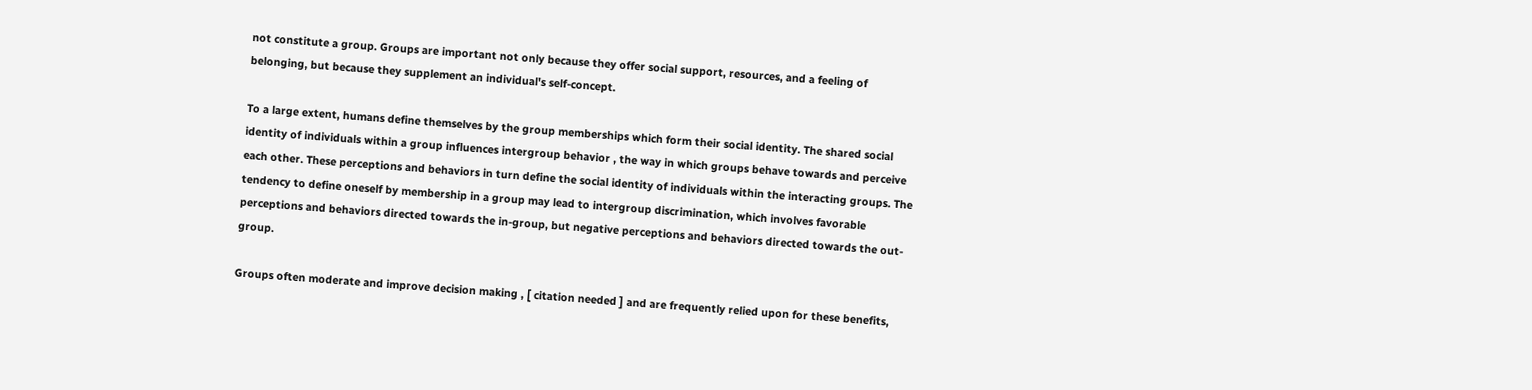not constitute a group. Groups are important not only because they offer social support, resources, and a feeling of belonging, but because they supplement an individual's self-concept.

To a large extent, humans define themselves by the group memberships which form their social identity. The shared social identity of individuals within a group influences intergroup behavior , the way in which groups behave towards and perceive each other. These perceptions and behaviors in turn define the social identity of individuals within the interacting groups. The tendency to define oneself by membership in a group may lead to intergroup discrimination, which involves favorable perceptions and behaviors directed towards the in-group, but negative perceptions and behaviors directed towards the out-group.

Groups often moderate and improve decision making , [ citation needed ] and are frequently relied upon for these benefits,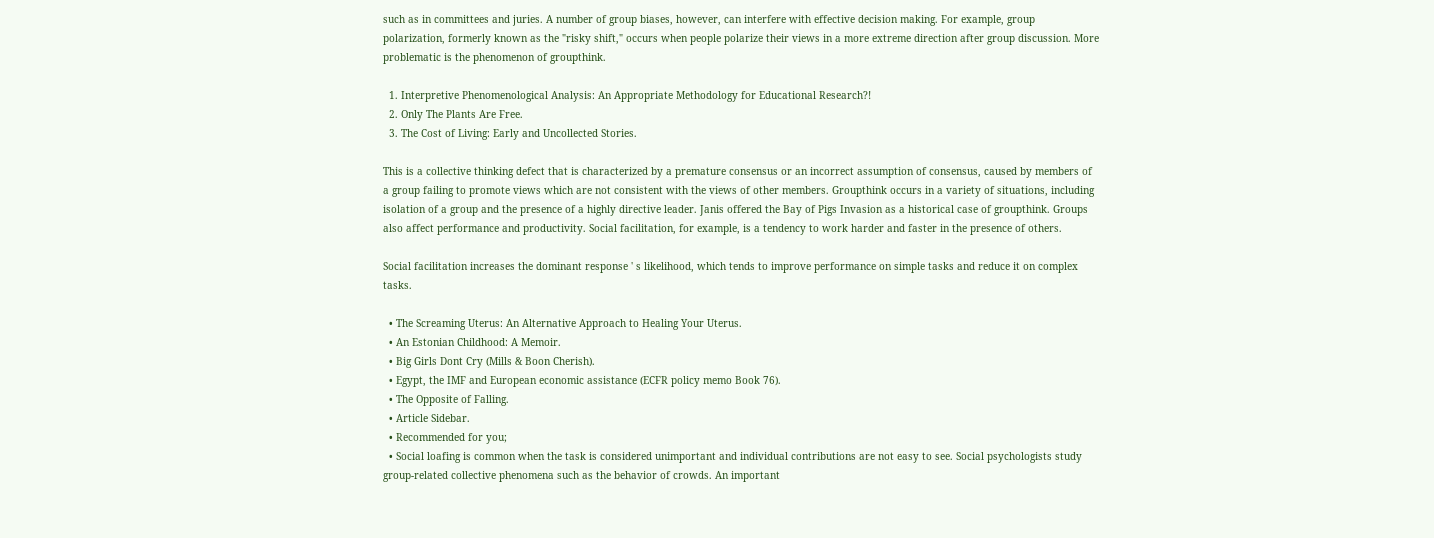such as in committees and juries. A number of group biases, however, can interfere with effective decision making. For example, group polarization, formerly known as the "risky shift," occurs when people polarize their views in a more extreme direction after group discussion. More problematic is the phenomenon of groupthink.

  1. Interpretive Phenomenological Analysis: An Appropriate Methodology for Educational Research?!
  2. Only The Plants Are Free.
  3. The Cost of Living: Early and Uncollected Stories.

This is a collective thinking defect that is characterized by a premature consensus or an incorrect assumption of consensus, caused by members of a group failing to promote views which are not consistent with the views of other members. Groupthink occurs in a variety of situations, including isolation of a group and the presence of a highly directive leader. Janis offered the Bay of Pigs Invasion as a historical case of groupthink. Groups also affect performance and productivity. Social facilitation, for example, is a tendency to work harder and faster in the presence of others.

Social facilitation increases the dominant response ' s likelihood, which tends to improve performance on simple tasks and reduce it on complex tasks.

  • The Screaming Uterus: An Alternative Approach to Healing Your Uterus.
  • An Estonian Childhood: A Memoir.
  • Big Girls Dont Cry (Mills & Boon Cherish).
  • Egypt, the IMF and European economic assistance (ECFR policy memo Book 76).
  • The Opposite of Falling.
  • Article Sidebar.
  • Recommended for you;
  • Social loafing is common when the task is considered unimportant and individual contributions are not easy to see. Social psychologists study group-related collective phenomena such as the behavior of crowds. An important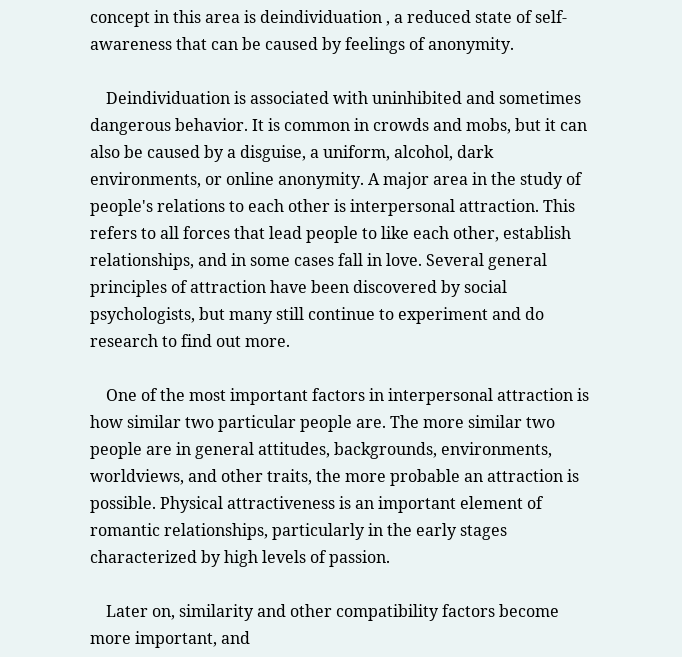concept in this area is deindividuation , a reduced state of self-awareness that can be caused by feelings of anonymity.

    Deindividuation is associated with uninhibited and sometimes dangerous behavior. It is common in crowds and mobs, but it can also be caused by a disguise, a uniform, alcohol, dark environments, or online anonymity. A major area in the study of people's relations to each other is interpersonal attraction. This refers to all forces that lead people to like each other, establish relationships, and in some cases fall in love. Several general principles of attraction have been discovered by social psychologists, but many still continue to experiment and do research to find out more.

    One of the most important factors in interpersonal attraction is how similar two particular people are. The more similar two people are in general attitudes, backgrounds, environments, worldviews, and other traits, the more probable an attraction is possible. Physical attractiveness is an important element of romantic relationships, particularly in the early stages characterized by high levels of passion.

    Later on, similarity and other compatibility factors become more important, and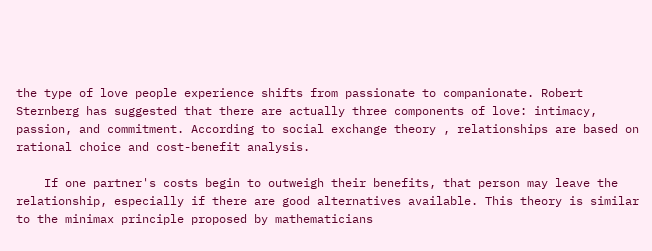the type of love people experience shifts from passionate to companionate. Robert Sternberg has suggested that there are actually three components of love: intimacy, passion, and commitment. According to social exchange theory , relationships are based on rational choice and cost-benefit analysis.

    If one partner's costs begin to outweigh their benefits, that person may leave the relationship, especially if there are good alternatives available. This theory is similar to the minimax principle proposed by mathematicians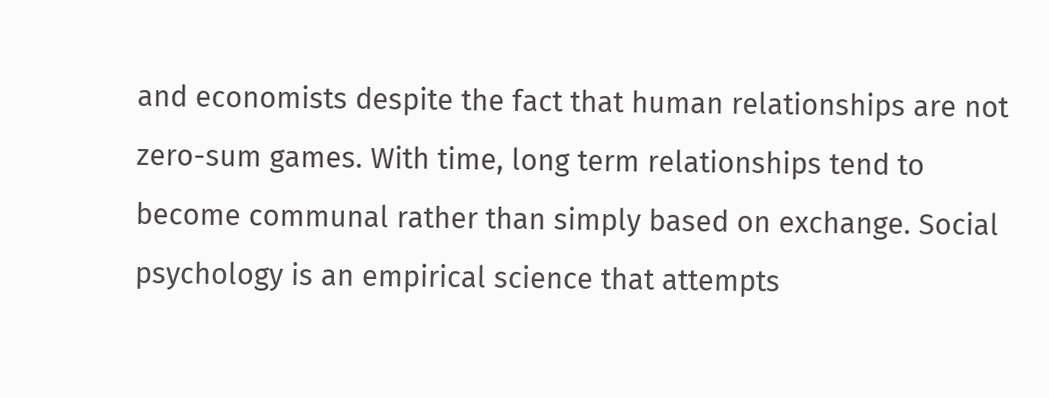and economists despite the fact that human relationships are not zero-sum games. With time, long term relationships tend to become communal rather than simply based on exchange. Social psychology is an empirical science that attempts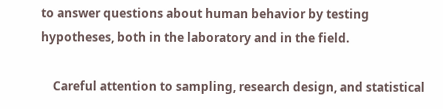to answer questions about human behavior by testing hypotheses, both in the laboratory and in the field.

    Careful attention to sampling, research design, and statistical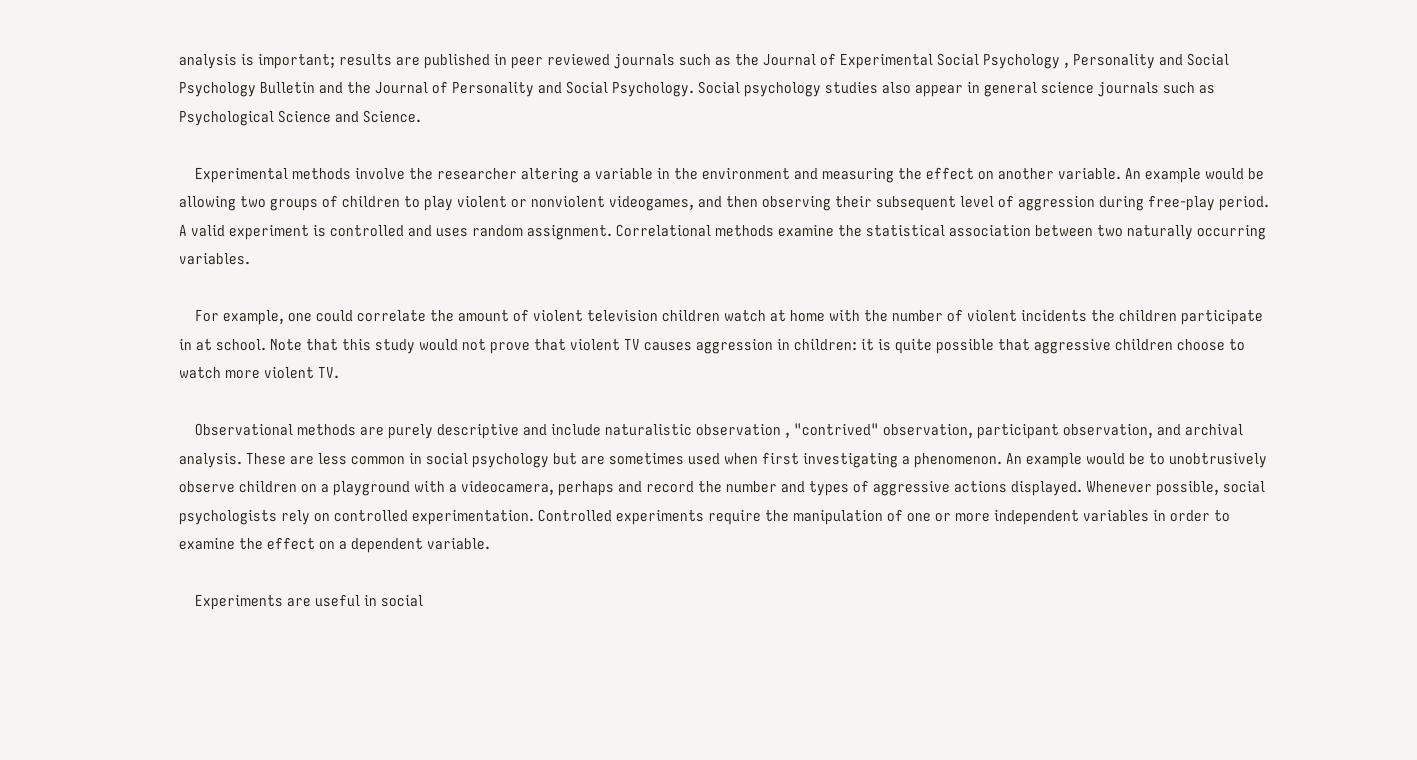analysis is important; results are published in peer reviewed journals such as the Journal of Experimental Social Psychology , Personality and Social Psychology Bulletin and the Journal of Personality and Social Psychology. Social psychology studies also appear in general science journals such as Psychological Science and Science.

    Experimental methods involve the researcher altering a variable in the environment and measuring the effect on another variable. An example would be allowing two groups of children to play violent or nonviolent videogames, and then observing their subsequent level of aggression during free-play period. A valid experiment is controlled and uses random assignment. Correlational methods examine the statistical association between two naturally occurring variables.

    For example, one could correlate the amount of violent television children watch at home with the number of violent incidents the children participate in at school. Note that this study would not prove that violent TV causes aggression in children: it is quite possible that aggressive children choose to watch more violent TV.

    Observational methods are purely descriptive and include naturalistic observation , "contrived" observation, participant observation, and archival analysis. These are less common in social psychology but are sometimes used when first investigating a phenomenon. An example would be to unobtrusively observe children on a playground with a videocamera, perhaps and record the number and types of aggressive actions displayed. Whenever possible, social psychologists rely on controlled experimentation. Controlled experiments require the manipulation of one or more independent variables in order to examine the effect on a dependent variable.

    Experiments are useful in social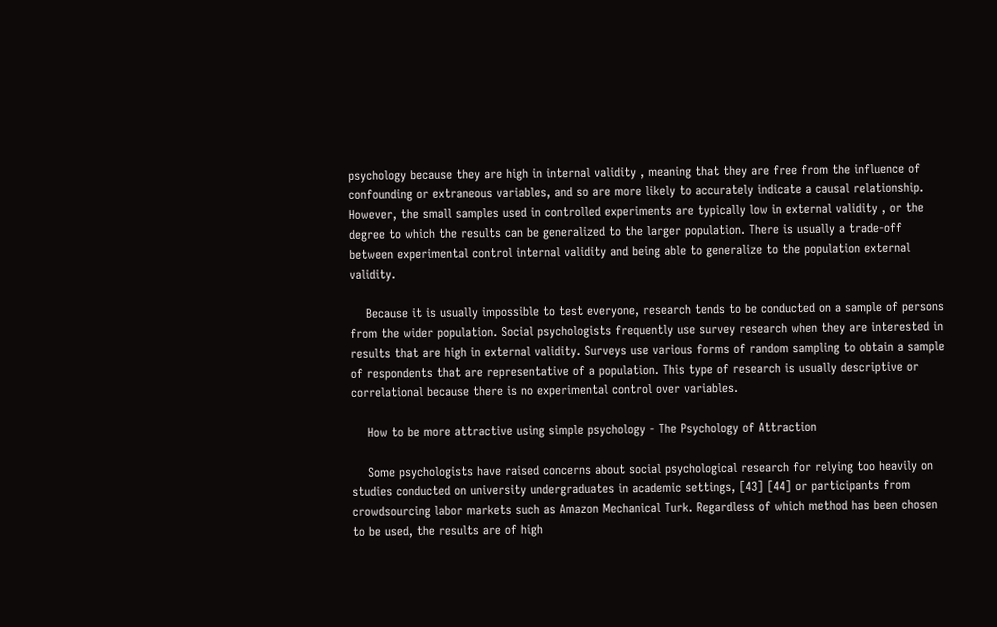psychology because they are high in internal validity , meaning that they are free from the influence of confounding or extraneous variables, and so are more likely to accurately indicate a causal relationship. However, the small samples used in controlled experiments are typically low in external validity , or the degree to which the results can be generalized to the larger population. There is usually a trade-off between experimental control internal validity and being able to generalize to the population external validity.

    Because it is usually impossible to test everyone, research tends to be conducted on a sample of persons from the wider population. Social psychologists frequently use survey research when they are interested in results that are high in external validity. Surveys use various forms of random sampling to obtain a sample of respondents that are representative of a population. This type of research is usually descriptive or correlational because there is no experimental control over variables.

    How to be more attractive using simple psychology - The Psychology of Attraction

    Some psychologists have raised concerns about social psychological research for relying too heavily on studies conducted on university undergraduates in academic settings, [43] [44] or participants from crowdsourcing labor markets such as Amazon Mechanical Turk. Regardless of which method has been chosen to be used, the results are of high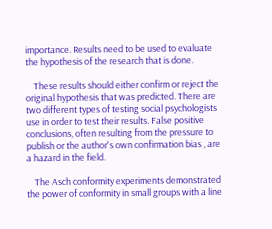importance. Results need to be used to evaluate the hypothesis of the research that is done.

    These results should either confirm or reject the original hypothesis that was predicted. There are two different types of testing social psychologists use in order to test their results. False positive conclusions, often resulting from the pressure to publish or the author's own confirmation bias , are a hazard in the field.

    The Asch conformity experiments demonstrated the power of conformity in small groups with a line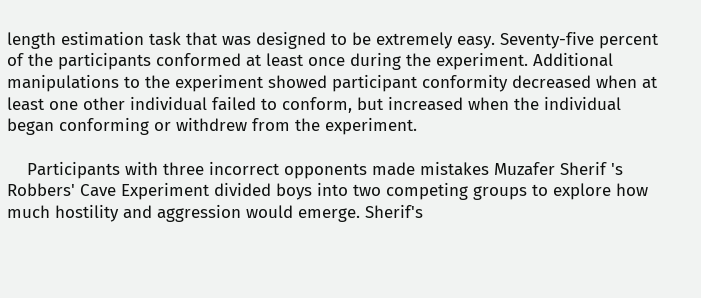length estimation task that was designed to be extremely easy. Seventy-five percent of the participants conformed at least once during the experiment. Additional manipulations to the experiment showed participant conformity decreased when at least one other individual failed to conform, but increased when the individual began conforming or withdrew from the experiment.

    Participants with three incorrect opponents made mistakes Muzafer Sherif 's Robbers' Cave Experiment divided boys into two competing groups to explore how much hostility and aggression would emerge. Sherif's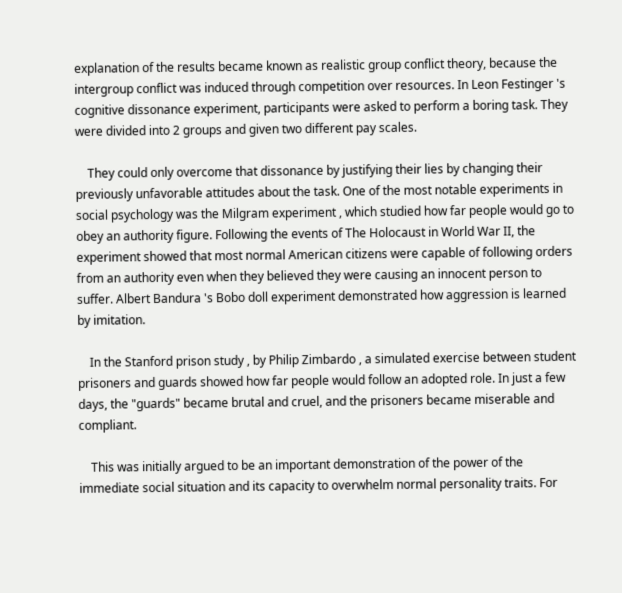explanation of the results became known as realistic group conflict theory, because the intergroup conflict was induced through competition over resources. In Leon Festinger 's cognitive dissonance experiment, participants were asked to perform a boring task. They were divided into 2 groups and given two different pay scales.

    They could only overcome that dissonance by justifying their lies by changing their previously unfavorable attitudes about the task. One of the most notable experiments in social psychology was the Milgram experiment , which studied how far people would go to obey an authority figure. Following the events of The Holocaust in World War II, the experiment showed that most normal American citizens were capable of following orders from an authority even when they believed they were causing an innocent person to suffer. Albert Bandura 's Bobo doll experiment demonstrated how aggression is learned by imitation.

    In the Stanford prison study , by Philip Zimbardo , a simulated exercise between student prisoners and guards showed how far people would follow an adopted role. In just a few days, the "guards" became brutal and cruel, and the prisoners became miserable and compliant.

    This was initially argued to be an important demonstration of the power of the immediate social situation and its capacity to overwhelm normal personality traits. For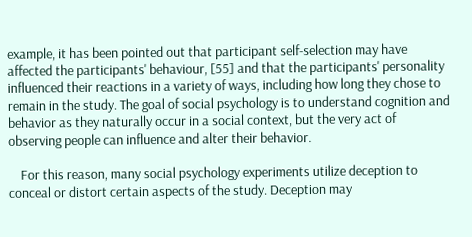example, it has been pointed out that participant self-selection may have affected the participants' behaviour, [55] and that the participants' personality influenced their reactions in a variety of ways, including how long they chose to remain in the study. The goal of social psychology is to understand cognition and behavior as they naturally occur in a social context, but the very act of observing people can influence and alter their behavior.

    For this reason, many social psychology experiments utilize deception to conceal or distort certain aspects of the study. Deception may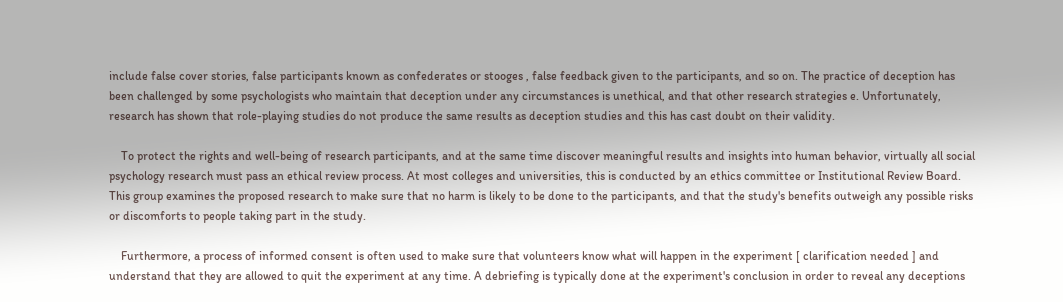include false cover stories, false participants known as confederates or stooges , false feedback given to the participants, and so on. The practice of deception has been challenged by some psychologists who maintain that deception under any circumstances is unethical, and that other research strategies e. Unfortunately, research has shown that role-playing studies do not produce the same results as deception studies and this has cast doubt on their validity.

    To protect the rights and well-being of research participants, and at the same time discover meaningful results and insights into human behavior, virtually all social psychology research must pass an ethical review process. At most colleges and universities, this is conducted by an ethics committee or Institutional Review Board. This group examines the proposed research to make sure that no harm is likely to be done to the participants, and that the study's benefits outweigh any possible risks or discomforts to people taking part in the study.

    Furthermore, a process of informed consent is often used to make sure that volunteers know what will happen in the experiment [ clarification needed ] and understand that they are allowed to quit the experiment at any time. A debriefing is typically done at the experiment's conclusion in order to reveal any deceptions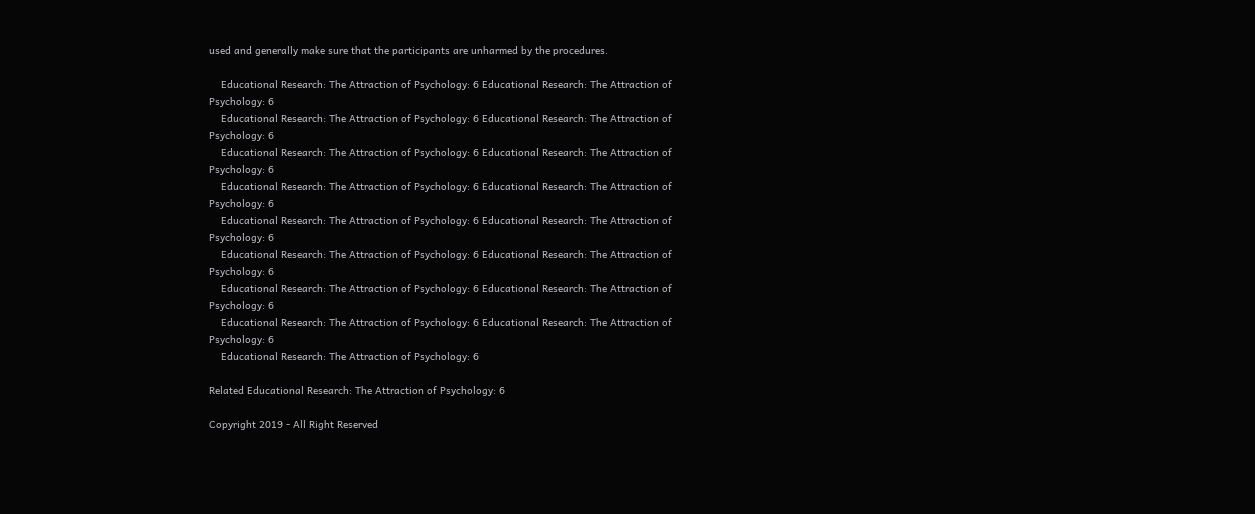used and generally make sure that the participants are unharmed by the procedures.

    Educational Research: The Attraction of Psychology: 6 Educational Research: The Attraction of Psychology: 6
    Educational Research: The Attraction of Psychology: 6 Educational Research: The Attraction of Psychology: 6
    Educational Research: The Attraction of Psychology: 6 Educational Research: The Attraction of Psychology: 6
    Educational Research: The Attraction of Psychology: 6 Educational Research: The Attraction of Psychology: 6
    Educational Research: The Attraction of Psychology: 6 Educational Research: The Attraction of Psychology: 6
    Educational Research: The Attraction of Psychology: 6 Educational Research: The Attraction of Psychology: 6
    Educational Research: The Attraction of Psychology: 6 Educational Research: The Attraction of Psychology: 6
    Educational Research: The Attraction of Psychology: 6 Educational Research: The Attraction of Psychology: 6
    Educational Research: The Attraction of Psychology: 6

Related Educational Research: The Attraction of Psychology: 6

Copyright 2019 - All Right Reserved